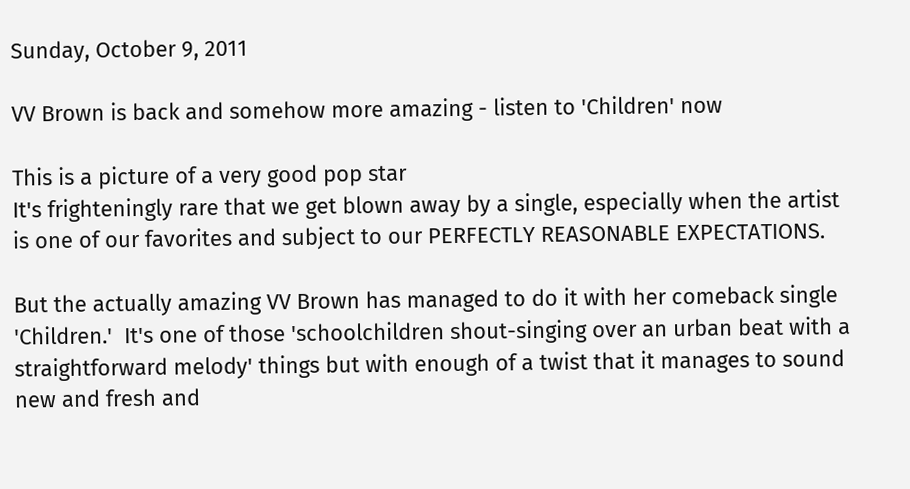Sunday, October 9, 2011

VV Brown is back and somehow more amazing - listen to 'Children' now

This is a picture of a very good pop star
It's frighteningly rare that we get blown away by a single, especially when the artist is one of our favorites and subject to our PERFECTLY REASONABLE EXPECTATIONS.

But the actually amazing VV Brown has managed to do it with her comeback single 'Children.'  It's one of those 'schoolchildren shout-singing over an urban beat with a straightforward melody' things but with enough of a twist that it manages to sound new and fresh and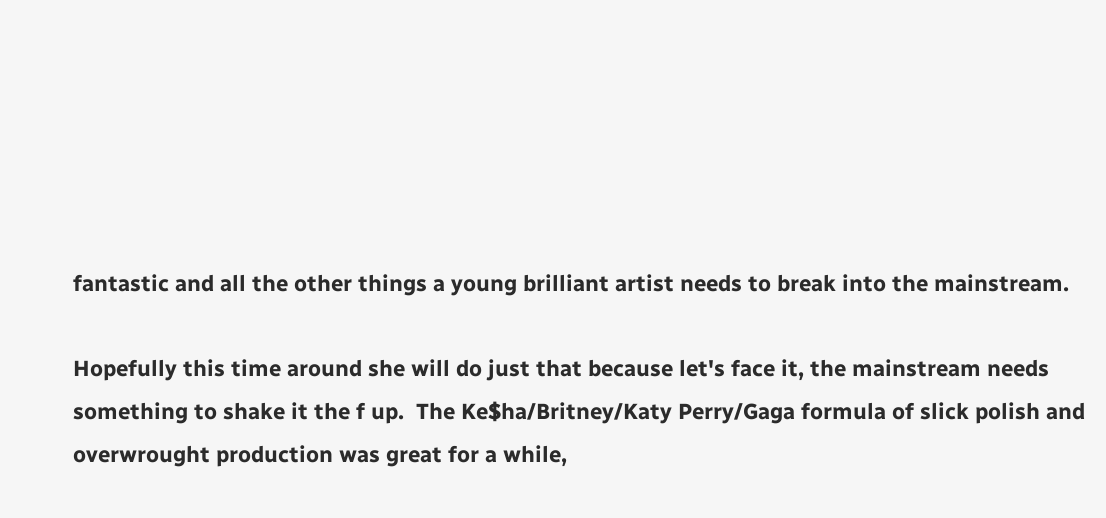fantastic and all the other things a young brilliant artist needs to break into the mainstream.

Hopefully this time around she will do just that because let's face it, the mainstream needs something to shake it the f up.  The Ke$ha/Britney/Katy Perry/Gaga formula of slick polish and overwrought production was great for a while,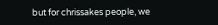but for chrissakes people, we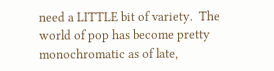need a LITTLE bit of variety.  The world of pop has become pretty monochromatic as of late,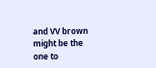and VV brown might be the one to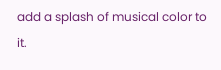add a splash of musical color to it.